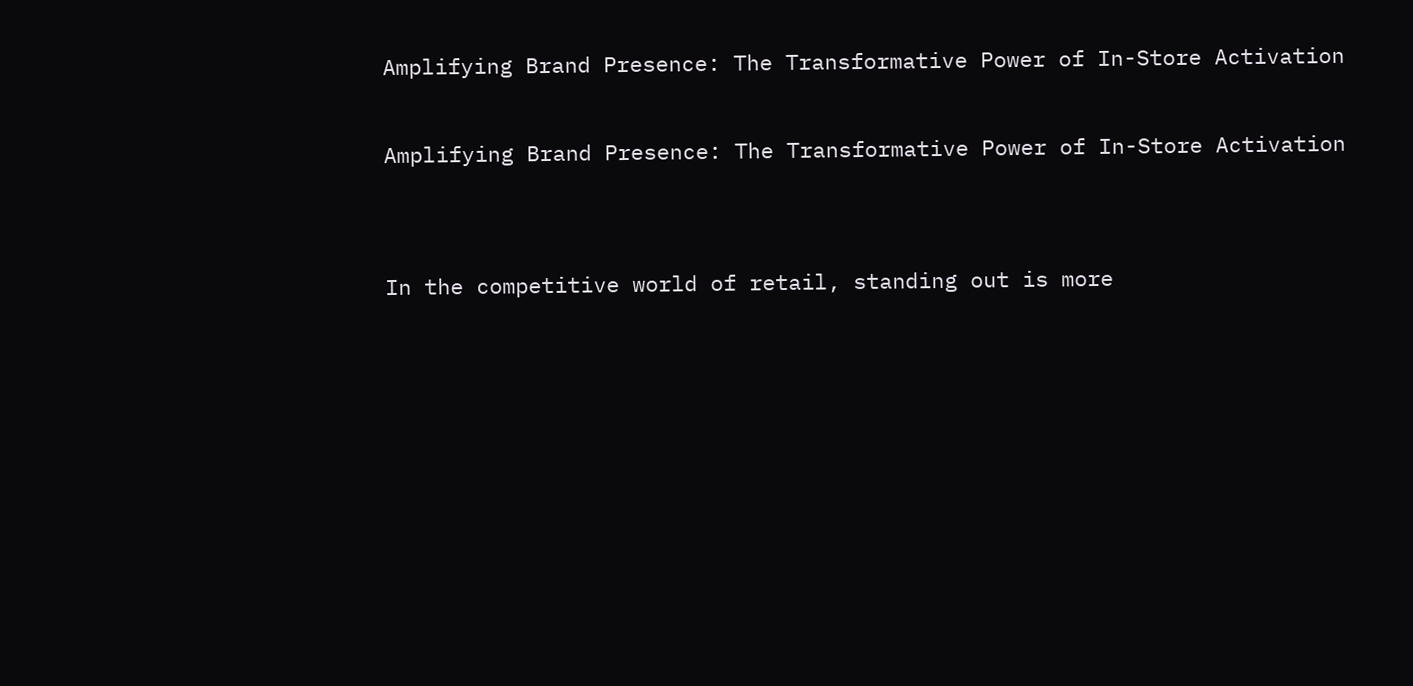Amplifying Brand Presence: The Transformative Power of In-Store Activation

Amplifying Brand Presence: The Transformative Power of In-Store Activation


In the competitive world of retail, standing out is more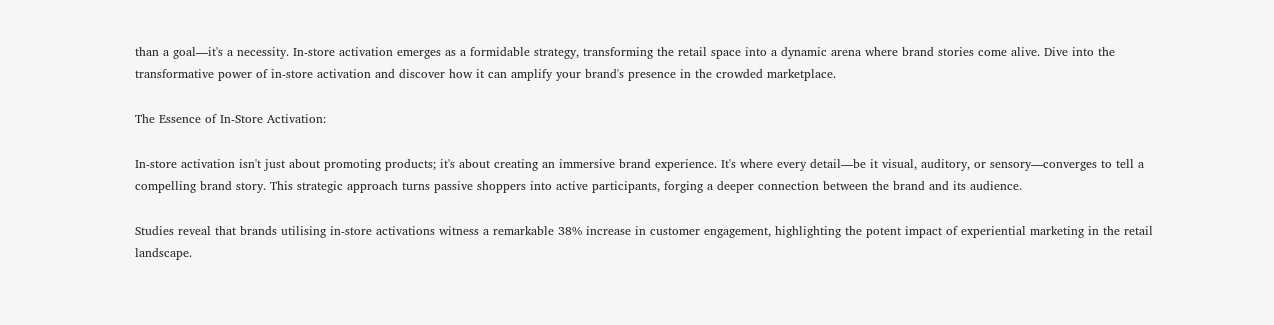than a goal—it's a necessity. In-store activation emerges as a formidable strategy, transforming the retail space into a dynamic arena where brand stories come alive. Dive into the transformative power of in-store activation and discover how it can amplify your brand's presence in the crowded marketplace.

The Essence of In-Store Activation:

In-store activation isn't just about promoting products; it's about creating an immersive brand experience. It's where every detail—be it visual, auditory, or sensory—converges to tell a compelling brand story. This strategic approach turns passive shoppers into active participants, forging a deeper connection between the brand and its audience.

Studies reveal that brands utilising in-store activations witness a remarkable 38% increase in customer engagement, highlighting the potent impact of experiential marketing in the retail landscape.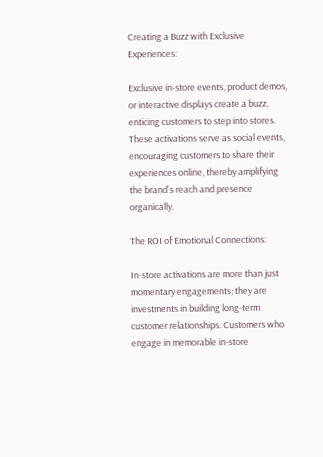Creating a Buzz with Exclusive Experiences:

Exclusive in-store events, product demos, or interactive displays create a buzz, enticing customers to step into stores. These activations serve as social events, encouraging customers to share their experiences online, thereby amplifying the brand's reach and presence organically.

The ROI of Emotional Connections:

In-store activations are more than just momentary engagements; they are investments in building long-term customer relationships. Customers who engage in memorable in-store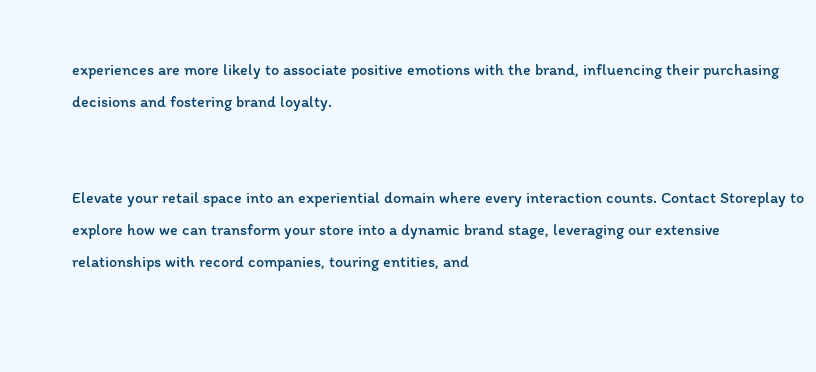experiences are more likely to associate positive emotions with the brand, influencing their purchasing decisions and fostering brand loyalty.


Elevate your retail space into an experiential domain where every interaction counts. Contact Storeplay to explore how we can transform your store into a dynamic brand stage, leveraging our extensive relationships with record companies, touring entities, and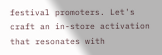festival promoters. Let's craft an in-store activation that resonates with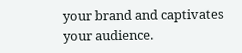your brand and captivates your audience.